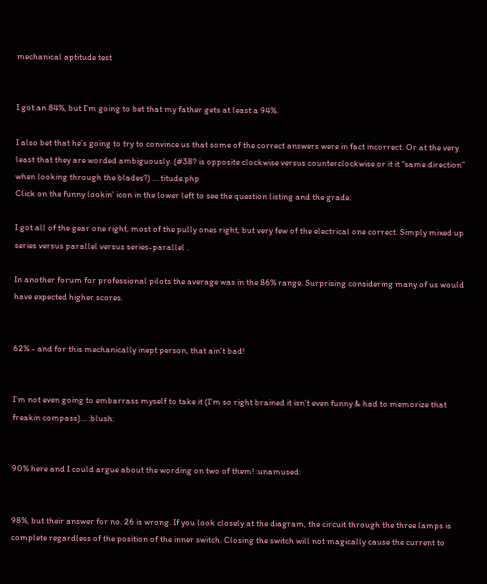mechanical aptitude test


I got an 84%, but I’m going to bet that my father gets at least a 94%.

I also bet that he’s going to try to convince us that some of the correct answers were in fact incorrect. Or at the very least that they are worded ambiguously. (#38? is opposite clockwise versus counterclockwise or it it “same direction” when looking through the blades?) … titude.php
Click on the funny lookin’ icon in the lower left to see the question listing and the grade.

I got all of the gear one right, most of the pully ones right, but very few of the electrical one correct. Simply mixed up series versus parallel versus series-parallel .

In another forum for professional pilots the average was in the 86% range. Surprising considering many of us would have expected higher scores.


62% - and for this mechanically inept person, that ain’t bad!


I’m not even going to embarrass myself to take it (I’m so right brained it isn’t even funny & had to memorize that freakin compass)… :blush:


90% here and I could argue about the wording on two of them! :unamused:


98%, but their answer for no. 26 is wrong. If you look closely at the diagram, the circuit through the three lamps is complete regardless of the position of the inner switch. Closing the switch will not magically cause the current to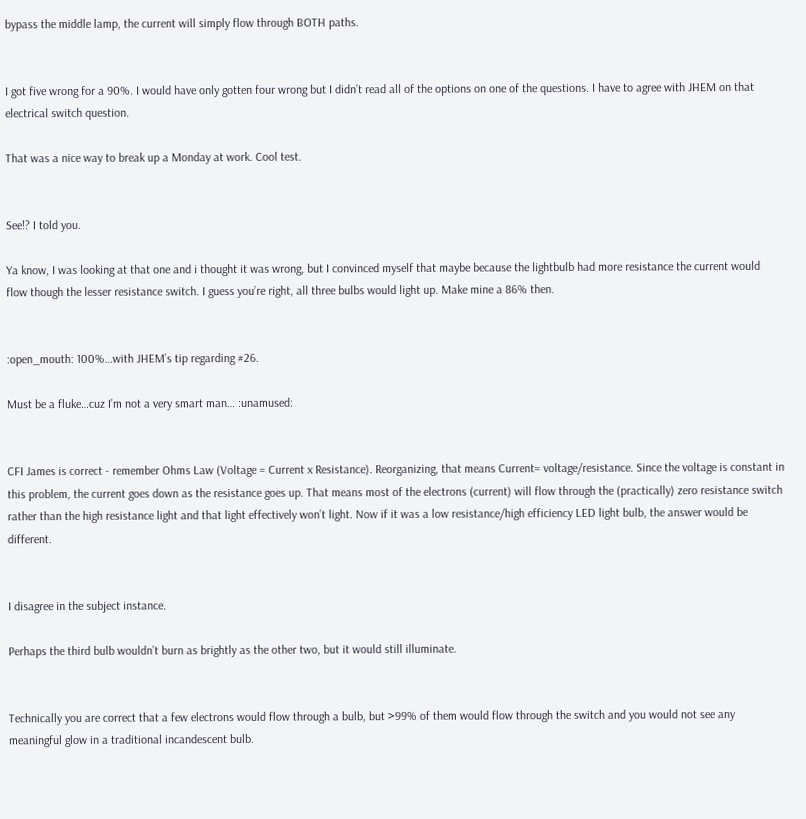bypass the middle lamp, the current will simply flow through BOTH paths.


I got five wrong for a 90%. I would have only gotten four wrong but I didn’t read all of the options on one of the questions. I have to agree with JHEM on that electrical switch question.

That was a nice way to break up a Monday at work. Cool test.


See!? I told you.

Ya know, I was looking at that one and i thought it was wrong, but I convinced myself that maybe because the lightbulb had more resistance the current would flow though the lesser resistance switch. I guess you’re right, all three bulbs would light up. Make mine a 86% then.


:open_mouth: 100%…with JHEM’s tip regarding #26.

Must be a fluke…cuz I’m not a very smart man… :unamused:


CFI James is correct - remember Ohms Law (Voltage = Current x Resistance). Reorganizing, that means Current= voltage/resistance. Since the voltage is constant in this problem, the current goes down as the resistance goes up. That means most of the electrons (current) will flow through the (practically) zero resistance switch rather than the high resistance light and that light effectively won’t light. Now if it was a low resistance/high efficiency LED light bulb, the answer would be different.


I disagree in the subject instance.

Perhaps the third bulb wouldn’t burn as brightly as the other two, but it would still illuminate.


Technically you are correct that a few electrons would flow through a bulb, but >99% of them would flow through the switch and you would not see any meaningful glow in a traditional incandescent bulb.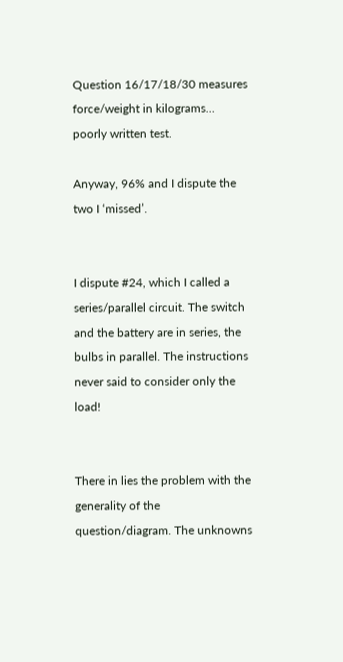Question 16/17/18/30 measures force/weight in kilograms… poorly written test.

Anyway, 96% and I dispute the two I ‘missed’.


I dispute #24, which I called a series/parallel circuit. The switch and the battery are in series, the bulbs in parallel. The instructions never said to consider only the load!


There in lies the problem with the generality of the question/diagram. The unknowns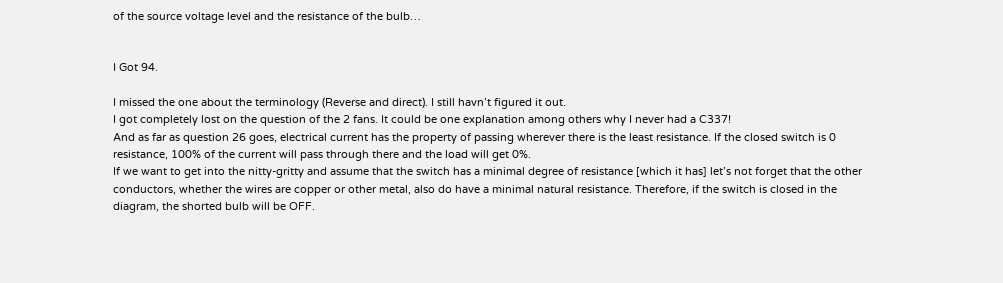of the source voltage level and the resistance of the bulb…


I Got 94.

I missed the one about the terminology (Reverse and direct). I still havn’t figured it out.
I got completely lost on the question of the 2 fans. It could be one explanation among others why I never had a C337!
And as far as question 26 goes, electrical current has the property of passing wherever there is the least resistance. If the closed switch is 0 resistance, 100% of the current will pass through there and the load will get 0%.
If we want to get into the nitty-gritty and assume that the switch has a minimal degree of resistance [which it has] let’s not forget that the other conductors, whether the wires are copper or other metal, also do have a minimal natural resistance. Therefore, if the switch is closed in the diagram, the shorted bulb will be OFF.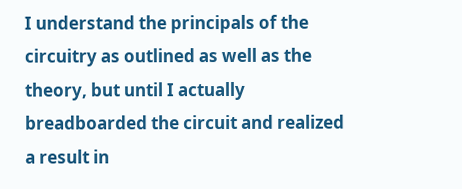I understand the principals of the circuitry as outlined as well as the theory, but until I actually breadboarded the circuit and realized a result in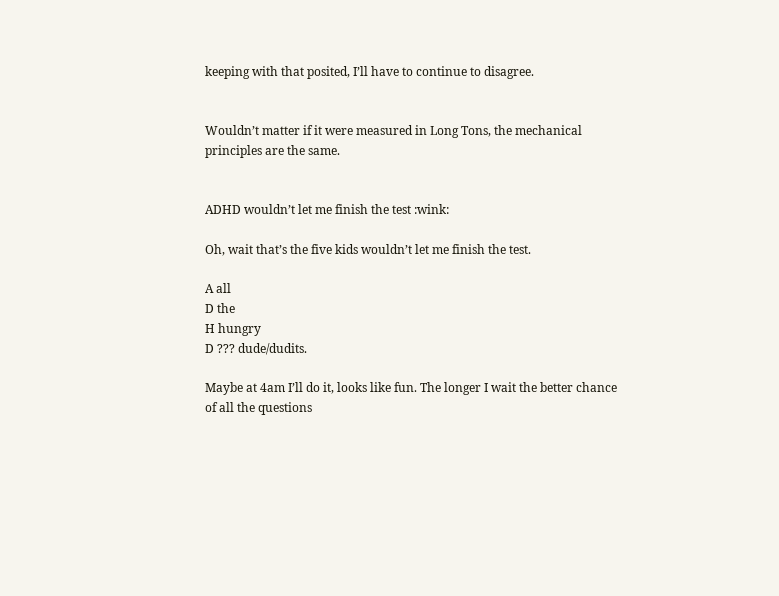keeping with that posited, I’ll have to continue to disagree.


Wouldn’t matter if it were measured in Long Tons, the mechanical principles are the same.


ADHD wouldn’t let me finish the test :wink:

Oh, wait that’s the five kids wouldn’t let me finish the test.

A all
D the
H hungry
D ??? dude/dudits.

Maybe at 4am I’ll do it, looks like fun. The longer I wait the better chance of all the questions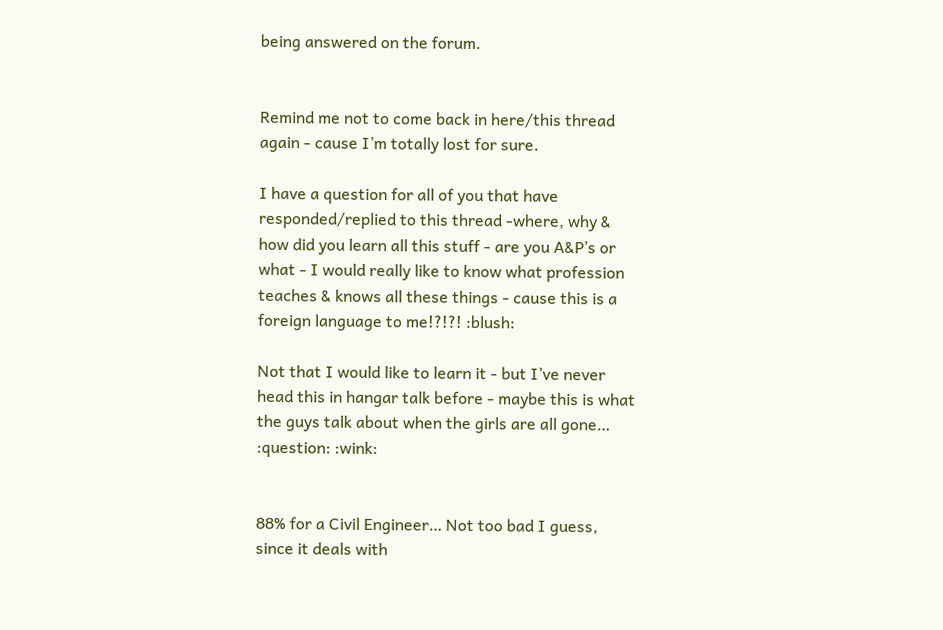being answered on the forum.


Remind me not to come back in here/this thread again - cause I’m totally lost for sure.

I have a question for all of you that have responded/replied to this thread -where, why & how did you learn all this stuff - are you A&P’s or what - I would really like to know what profession teaches & knows all these things - cause this is a foreign language to me!?!?! :blush:

Not that I would like to learn it - but I’ve never head this in hangar talk before - maybe this is what the guys talk about when the girls are all gone… :question: :wink:


88% for a Civil Engineer… Not too bad I guess, since it deals with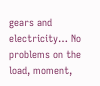gears and electricity… No problems on the load, moment,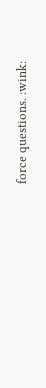force questions. :wink: